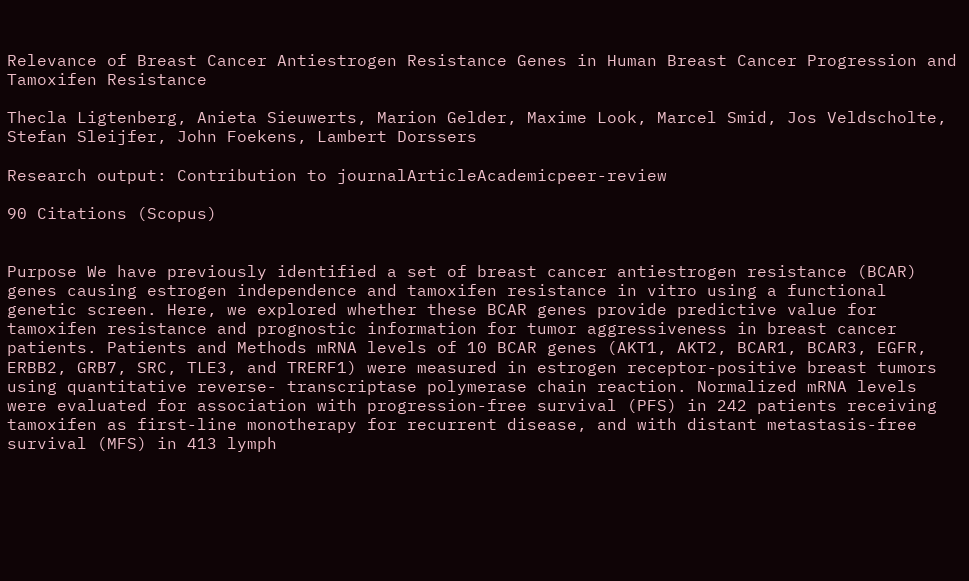Relevance of Breast Cancer Antiestrogen Resistance Genes in Human Breast Cancer Progression and Tamoxifen Resistance

Thecla Ligtenberg, Anieta Sieuwerts, Marion Gelder, Maxime Look, Marcel Smid, Jos Veldscholte, Stefan Sleijfer, John Foekens, Lambert Dorssers

Research output: Contribution to journalArticleAcademicpeer-review

90 Citations (Scopus)


Purpose We have previously identified a set of breast cancer antiestrogen resistance (BCAR) genes causing estrogen independence and tamoxifen resistance in vitro using a functional genetic screen. Here, we explored whether these BCAR genes provide predictive value for tamoxifen resistance and prognostic information for tumor aggressiveness in breast cancer patients. Patients and Methods mRNA levels of 10 BCAR genes (AKT1, AKT2, BCAR1, BCAR3, EGFR, ERBB2, GRB7, SRC, TLE3, and TRERF1) were measured in estrogen receptor-positive breast tumors using quantitative reverse- transcriptase polymerase chain reaction. Normalized mRNA levels were evaluated for association with progression-free survival (PFS) in 242 patients receiving tamoxifen as first-line monotherapy for recurrent disease, and with distant metastasis-free survival (MFS) in 413 lymph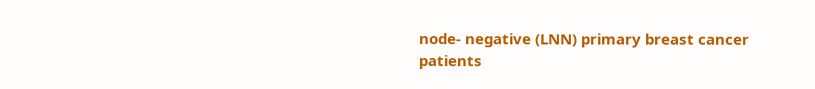node- negative (LNN) primary breast cancer patients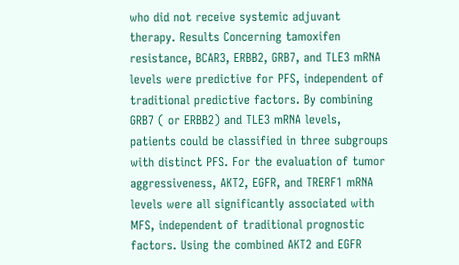who did not receive systemic adjuvant therapy. Results Concerning tamoxifen resistance, BCAR3, ERBB2, GRB7, and TLE3 mRNA levels were predictive for PFS, independent of traditional predictive factors. By combining GRB7 ( or ERBB2) and TLE3 mRNA levels, patients could be classified in three subgroups with distinct PFS. For the evaluation of tumor aggressiveness, AKT2, EGFR, and TRERF1 mRNA levels were all significantly associated with MFS, independent of traditional prognostic factors. Using the combined AKT2 and EGFR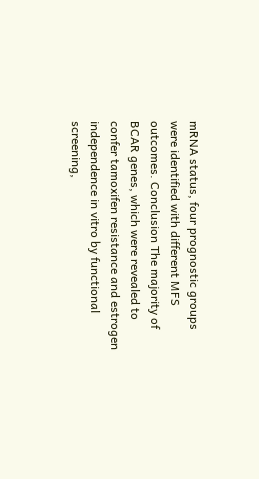mRNA status, four prognostic groups were identified with different MFS outcomes. Conclusion The majority of BCAR genes, which were revealed to confer tamoxifen resistance and estrogen independence in vitro by functional screening,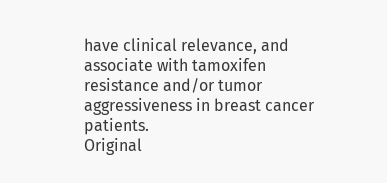have clinical relevance, and associate with tamoxifen resistance and/or tumor aggressiveness in breast cancer patients.
Original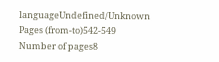languageUndefined/Unknown
Pages (from-to)542-549
Number of pages8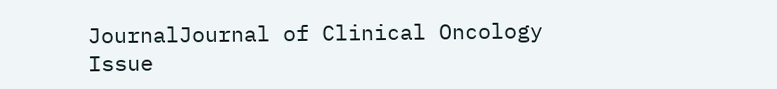JournalJournal of Clinical Oncology
Issue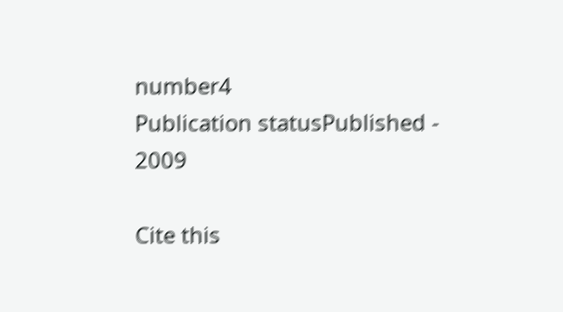number4
Publication statusPublished - 2009

Cite this